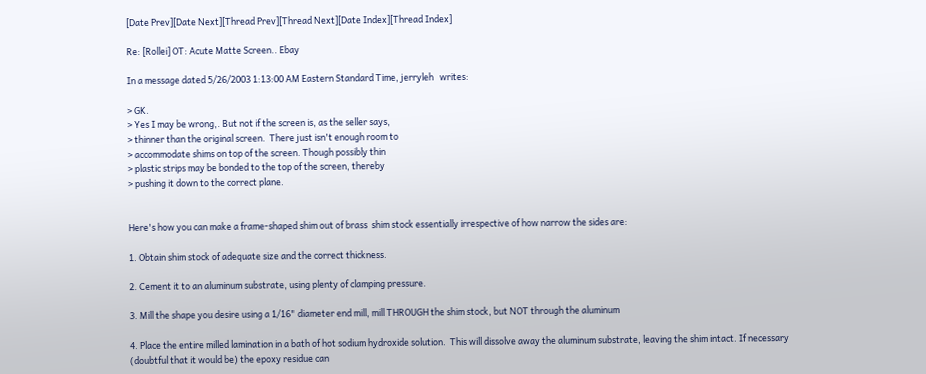[Date Prev][Date Next][Thread Prev][Thread Next][Date Index][Thread Index]

Re: [Rollei] OT: Acute Matte Screen.. Ebay

In a message dated 5/26/2003 1:13:00 AM Eastern Standard Time, jerryleh   writes:

> GK.
> Yes I may be wrong,. But not if the screen is, as the seller says,
> thinner than the original screen.  There just isn't enough room to
> accommodate shims on top of the screen. Though possibly thin
> plastic strips may be bonded to the top of the screen, thereby
> pushing it down to the correct plane.


Here's how you can make a frame-shaped shim out of brass  shim stock essentially irrespective of how narrow the sides are:

1. Obtain shim stock of adequate size and the correct thickness.

2. Cement it to an aluminum substrate, using plenty of clamping pressure.

3. Mill the shape you desire using a 1/16" diameter end mill, mill THROUGH the shim stock, but NOT through the aluminum

4. Place the entire milled lamination in a bath of hot sodium hydroxide solution.  This will dissolve away the aluminum substrate, leaving the shim intact. If necessary (doubtful that it would be) the epoxy residue can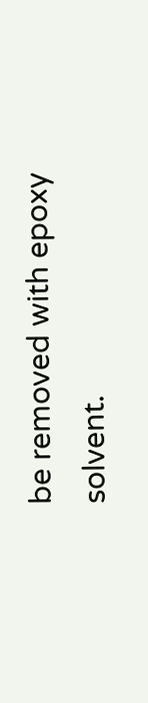be removed with epoxy solvent.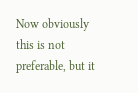Now obviously this is not preferable, but it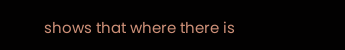shows that where there is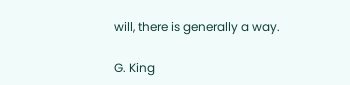will, there is generally a way.

G. King